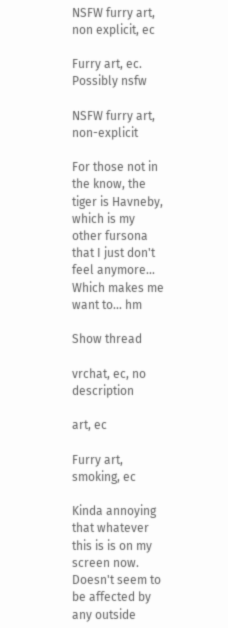NSFW furry art, non explicit, ec

Furry art, ec. Possibly nsfw

NSFW furry art, non-explicit

For those not in the know, the tiger is Havneby, which is my other fursona that I just don't feel anymore... Which makes me want to... hm

Show thread

vrchat, ec, no description

art, ec

Furry art, smoking, ec

Kinda annoying that whatever this is is on my screen now. Doesn't seem to be affected by any outside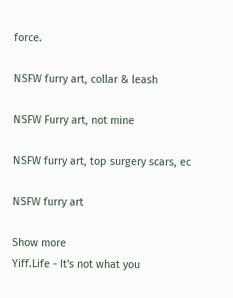force.

NSFW furry art, collar & leash

NSFW Furry art, not mine

NSFW furry art, top surgery scars, ec

NSFW furry art

Show more
Yiff.Life - It's not what you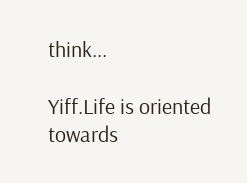think...

Yiff.Life is oriented towards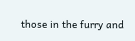those in the furry and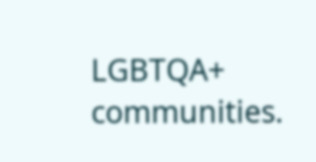LGBTQA+ communities.